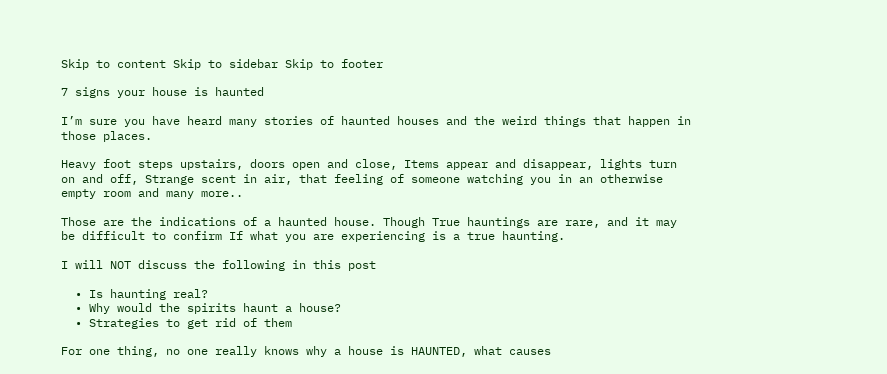Skip to content Skip to sidebar Skip to footer

7 signs your house is haunted

I’m sure you have heard many stories of haunted houses and the weird things that happen in those places.

Heavy foot steps upstairs, doors open and close, Items appear and disappear, lights turn on and off, Strange scent in air, that feeling of someone watching you in an otherwise empty room and many more..

Those are the indications of a haunted house. Though True hauntings are rare, and it may be difficult to confirm If what you are experiencing is a true haunting.

I will NOT discuss the following in this post

  • Is haunting real?
  • Why would the spirits haunt a house?
  • Strategies to get rid of them

For one thing, no one really knows why a house is HAUNTED, what causes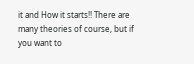it and How it starts!! There are many theories of course, but if you want to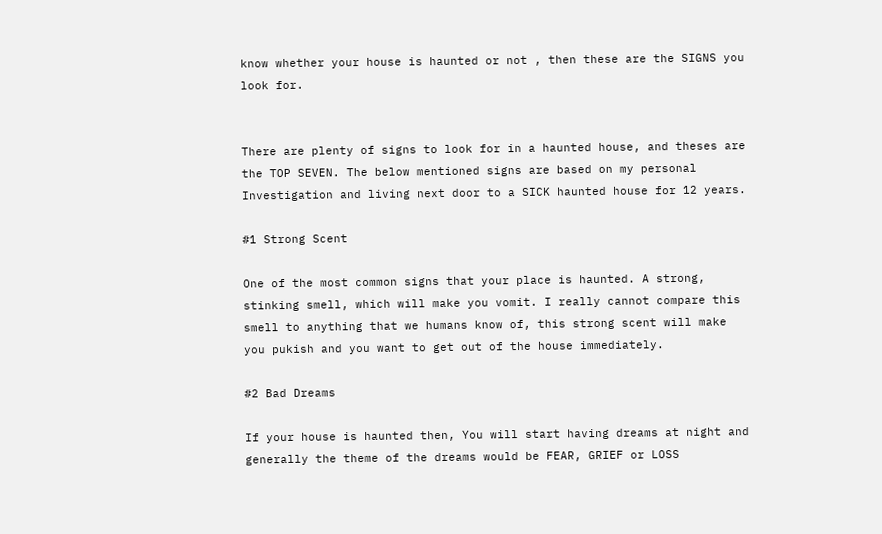know whether your house is haunted or not , then these are the SIGNS you look for.


There are plenty of signs to look for in a haunted house, and theses are the TOP SEVEN. The below mentioned signs are based on my personal Investigation and living next door to a SICK haunted house for 12 years.

#1 Strong Scent

One of the most common signs that your place is haunted. A strong, stinking smell, which will make you vomit. I really cannot compare this smell to anything that we humans know of, this strong scent will make you pukish and you want to get out of the house immediately.

#2 Bad Dreams

If your house is haunted then, You will start having dreams at night and generally the theme of the dreams would be FEAR, GRIEF or LOSS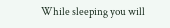While sleeping you will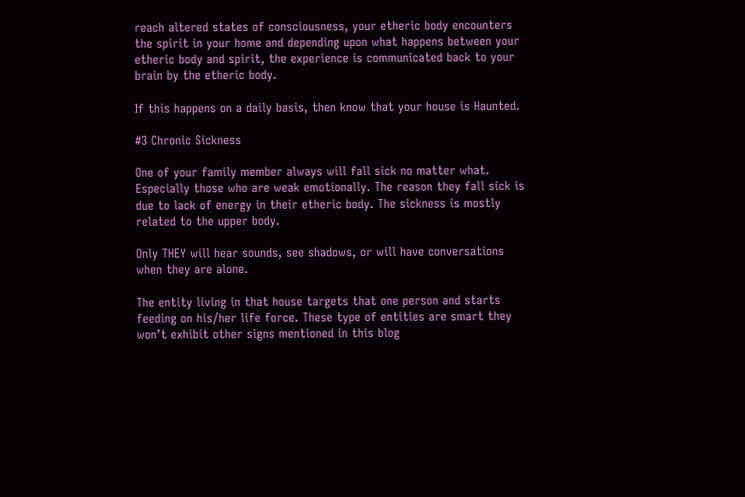reach altered states of consciousness, your etheric body encounters  the spirit in your home and depending upon what happens between your etheric body and spirit, the experience is communicated back to your brain by the etheric body.

If this happens on a daily basis, then know that your house is Haunted.

#3 Chronic Sickness

One of your family member always will fall sick no matter what. Especially those who are weak emotionally. The reason they fall sick is due to lack of energy in their etheric body. The sickness is mostly related to the upper body.

Only THEY will hear sounds, see shadows, or will have conversations when they are alone.

The entity living in that house targets that one person and starts feeding on his/her life force. These type of entities are smart they won’t exhibit other signs mentioned in this blog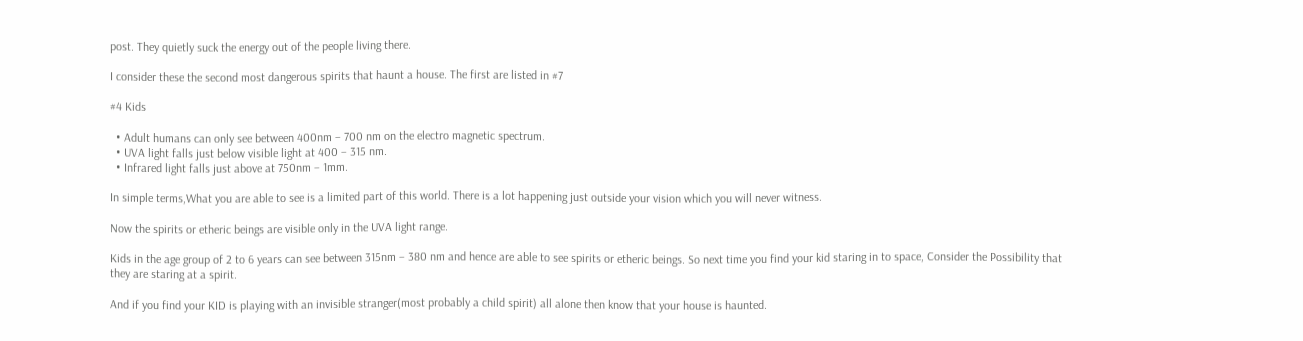post. They quietly suck the energy out of the people living there.

I consider these the second most dangerous spirits that haunt a house. The first are listed in #7

#4 Kids

  • Adult humans can only see between 400nm – 700 nm on the electro magnetic spectrum.
  • UVA light falls just below visible light at 400 – 315 nm.
  • Infrared light falls just above at 750nm – 1mm.

In simple terms,What you are able to see is a limited part of this world. There is a lot happening just outside your vision which you will never witness.

Now the spirits or etheric beings are visible only in the UVA light range.

Kids in the age group of 2 to 6 years can see between 315nm – 380 nm and hence are able to see spirits or etheric beings. So next time you find your kid staring in to space, Consider the Possibility that they are staring at a spirit.

And if you find your KID is playing with an invisible stranger(most probably a child spirit) all alone then know that your house is haunted.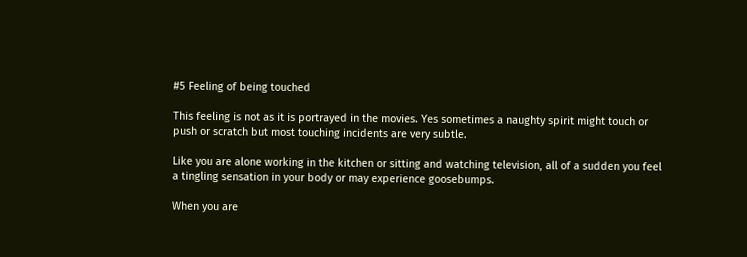#5 Feeling of being touched

This feeling is not as it is portrayed in the movies. Yes sometimes a naughty spirit might touch or push or scratch but most touching incidents are very subtle.

Like you are alone working in the kitchen or sitting and watching television, all of a sudden you feel a tingling sensation in your body or may experience goosebumps.

When you are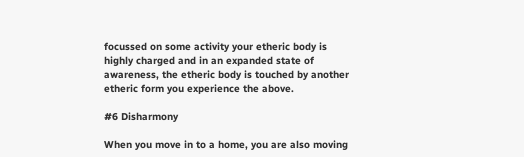focussed on some activity your etheric body is highly charged and in an expanded state of awareness, the etheric body is touched by another etheric form you experience the above.

#6 Disharmony

When you move in to a home, you are also moving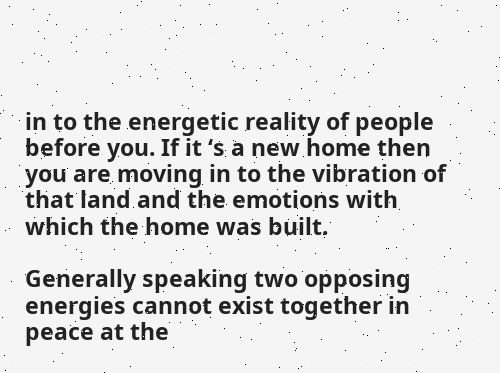in to the energetic reality of people before you. If it ‘s a new home then you are moving in to the vibration of that land and the emotions with which the home was built.

Generally speaking two opposing energies cannot exist together in peace at the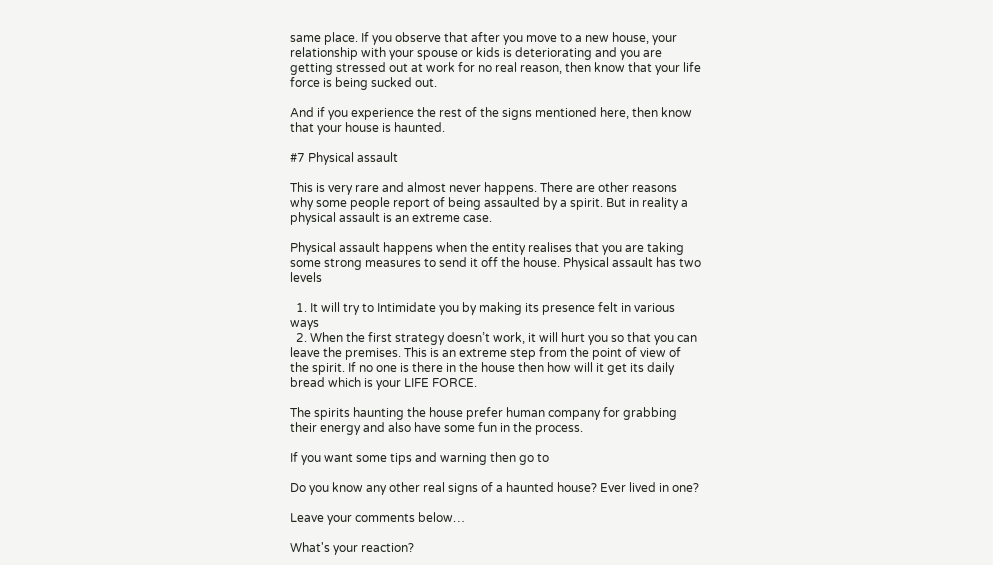same place. If you observe that after you move to a new house, your relationship with your spouse or kids is deteriorating and you are getting stressed out at work for no real reason, then know that your life force is being sucked out.

And if you experience the rest of the signs mentioned here, then know that your house is haunted.

#7 Physical assault

This is very rare and almost never happens. There are other reasons why some people report of being assaulted by a spirit. But in reality a physical assault is an extreme case.

Physical assault happens when the entity realises that you are taking some strong measures to send it off the house. Physical assault has two levels

  1. It will try to Intimidate you by making its presence felt in various ways
  2. When the first strategy doesn’t work, it will hurt you so that you can leave the premises. This is an extreme step from the point of view of the spirit. If no one is there in the house then how will it get its daily bread which is your LIFE FORCE.

The spirits haunting the house prefer human company for grabbing their energy and also have some fun in the process.

If you want some tips and warning then go to

Do you know any other real signs of a haunted house? Ever lived in one?

Leave your comments below…

What's your reaction?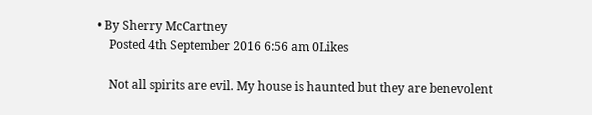• By Sherry McCartney
    Posted 4th September 2016 6:56 am 0Likes

    Not all spirits are evil. My house is haunted but they are benevolent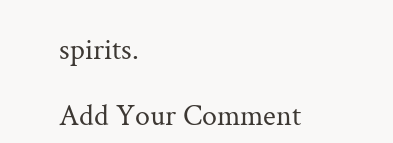spirits.

Add Your Comment